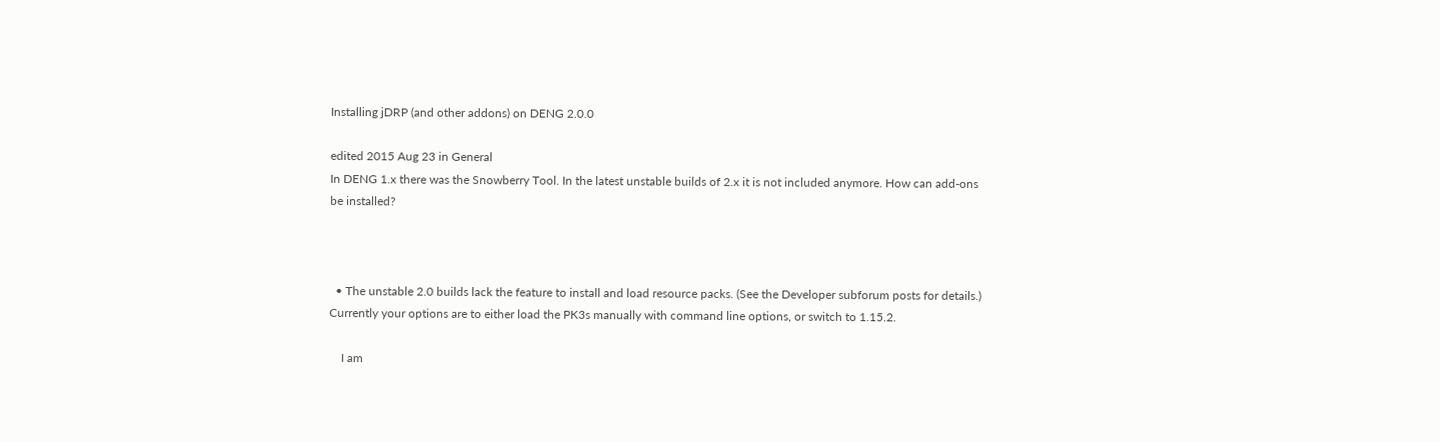Installing jDRP (and other addons) on DENG 2.0.0

edited 2015 Aug 23 in General
In DENG 1.x there was the Snowberry Tool. In the latest unstable builds of 2.x it is not included anymore. How can add-ons be installed?



  • The unstable 2.0 builds lack the feature to install and load resource packs. (See the Developer subforum posts for details.) Currently your options are to either load the PK3s manually with command line options, or switch to 1.15.2.

    I am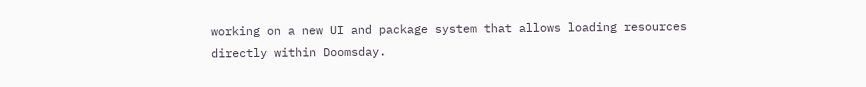working on a new UI and package system that allows loading resources directly within Doomsday.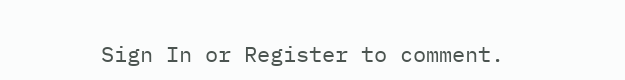Sign In or Register to comment.